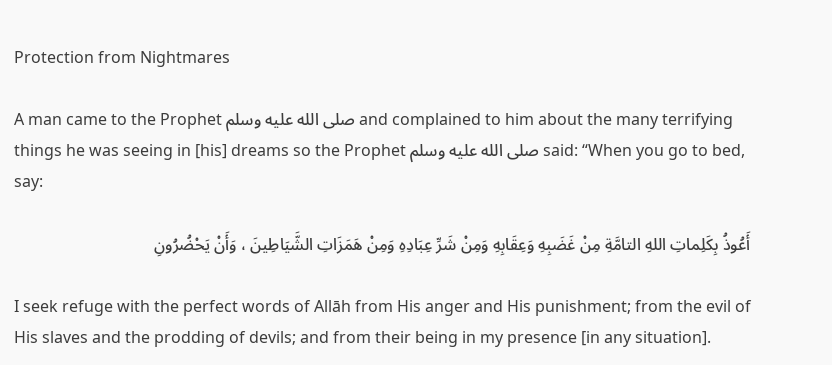Protection from Nightmares

A man came to the Prophet صلى الله عليه وسلم and complained to him about the many terrifying things he was seeing in [his] dreams so the Prophet صلى الله عليه وسلم said: “When you go to bed, say:

أَعُوذُ بِكَلِماتِ اللهِ التامَّةِ مِنْ غَضَبِهِ وَعِقَابِهِ وَمِنْ شَرِّ عِبَادِهِ وَمِنْ هَمَزَاتِ الشَّيَاطِينَ ، وَأَنْ يَحْضُرُونِ

I seek refuge with the perfect words of Allāh from His anger and His punishment; from the evil of His slaves and the prodding of devils; and from their being in my presence [in any situation].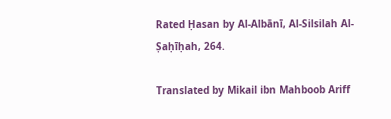Rated Ḥasan by Al-Albānī, Al-Silsilah Al-Ṣaḥīḥah, 264.

Translated by Mikail ibn Mahboob Ariff